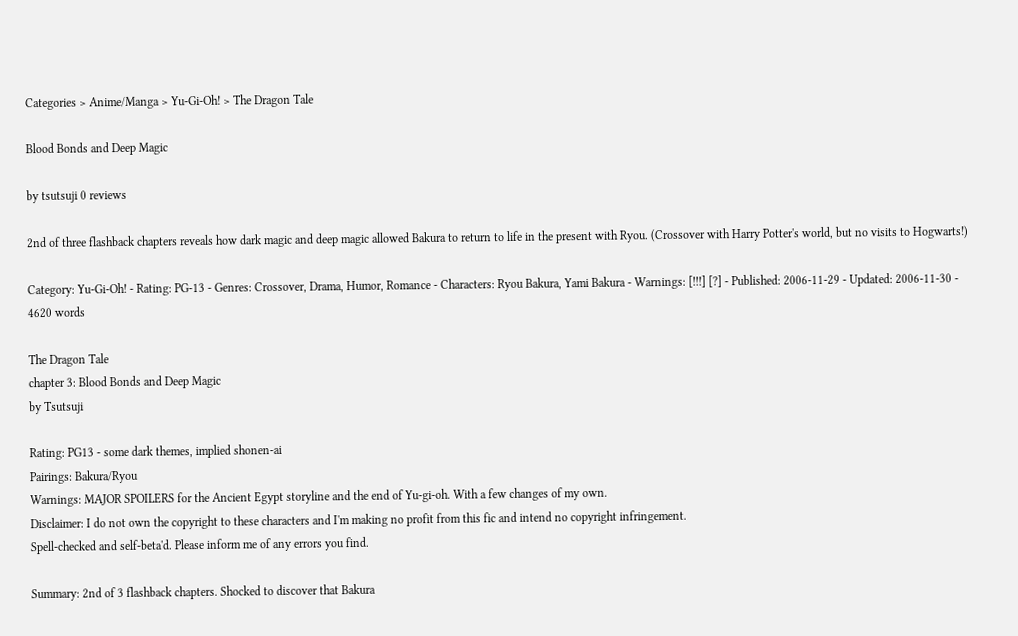Categories > Anime/Manga > Yu-Gi-Oh! > The Dragon Tale

Blood Bonds and Deep Magic

by tsutsuji 0 reviews

2nd of three flashback chapters reveals how dark magic and deep magic allowed Bakura to return to life in the present with Ryou. (Crossover with Harry Potter's world, but no visits to Hogwarts!)

Category: Yu-Gi-Oh! - Rating: PG-13 - Genres: Crossover, Drama, Humor, Romance - Characters: Ryou Bakura, Yami Bakura - Warnings: [!!!] [?] - Published: 2006-11-29 - Updated: 2006-11-30 - 4620 words

The Dragon Tale
chapter 3: Blood Bonds and Deep Magic
by Tsutsuji

Rating: PG13 - some dark themes, implied shonen-ai
Pairings: Bakura/Ryou
Warnings: MAJOR SPOILERS for the Ancient Egypt storyline and the end of Yu-gi-oh. With a few changes of my own.
Disclaimer: I do not own the copyright to these characters and I'm making no profit from this fic and intend no copyright infringement.
Spell-checked and self-beta'd. Please inform me of any errors you find.

Summary: 2nd of 3 flashback chapters. Shocked to discover that Bakura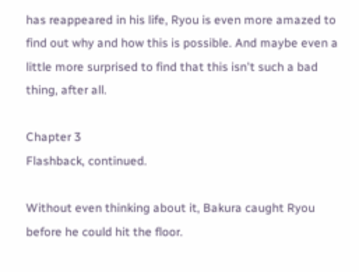has reappeared in his life, Ryou is even more amazed to find out why and how this is possible. And maybe even a little more surprised to find that this isn't such a bad thing, after all.

Chapter 3
Flashback, continued.

Without even thinking about it, Bakura caught Ryou before he could hit the floor.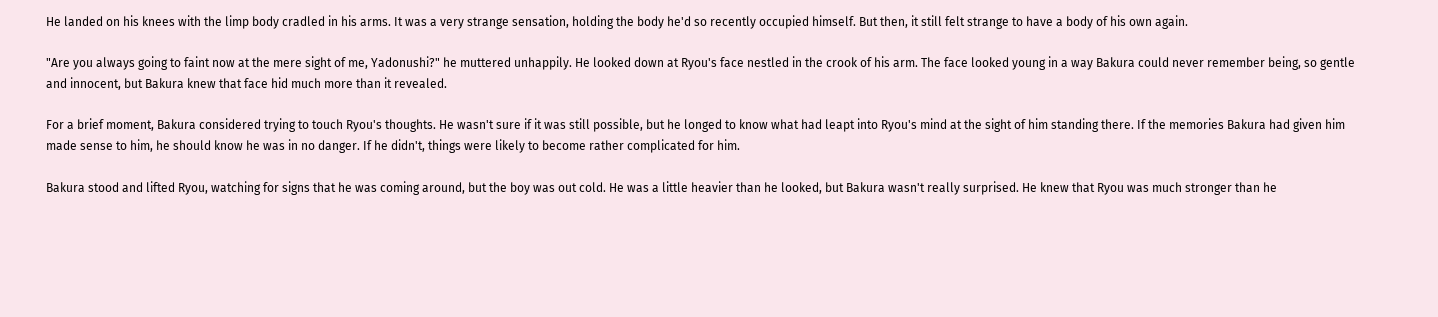He landed on his knees with the limp body cradled in his arms. It was a very strange sensation, holding the body he'd so recently occupied himself. But then, it still felt strange to have a body of his own again.

"Are you always going to faint now at the mere sight of me, Yadonushi?" he muttered unhappily. He looked down at Ryou's face nestled in the crook of his arm. The face looked young in a way Bakura could never remember being, so gentle and innocent, but Bakura knew that face hid much more than it revealed.

For a brief moment, Bakura considered trying to touch Ryou's thoughts. He wasn't sure if it was still possible, but he longed to know what had leapt into Ryou's mind at the sight of him standing there. If the memories Bakura had given him made sense to him, he should know he was in no danger. If he didn't, things were likely to become rather complicated for him.

Bakura stood and lifted Ryou, watching for signs that he was coming around, but the boy was out cold. He was a little heavier than he looked, but Bakura wasn't really surprised. He knew that Ryou was much stronger than he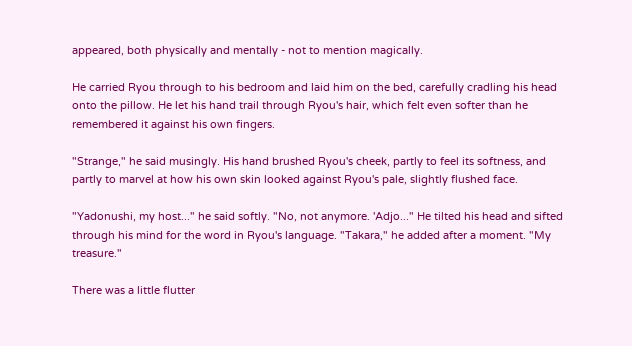appeared, both physically and mentally - not to mention magically.

He carried Ryou through to his bedroom and laid him on the bed, carefully cradling his head onto the pillow. He let his hand trail through Ryou's hair, which felt even softer than he remembered it against his own fingers.

"Strange," he said musingly. His hand brushed Ryou's cheek, partly to feel its softness, and partly to marvel at how his own skin looked against Ryou's pale, slightly flushed face.

"Yadonushi, my host..." he said softly. "No, not anymore. 'Adjo..." He tilted his head and sifted through his mind for the word in Ryou's language. "Takara," he added after a moment. "My treasure."

There was a little flutter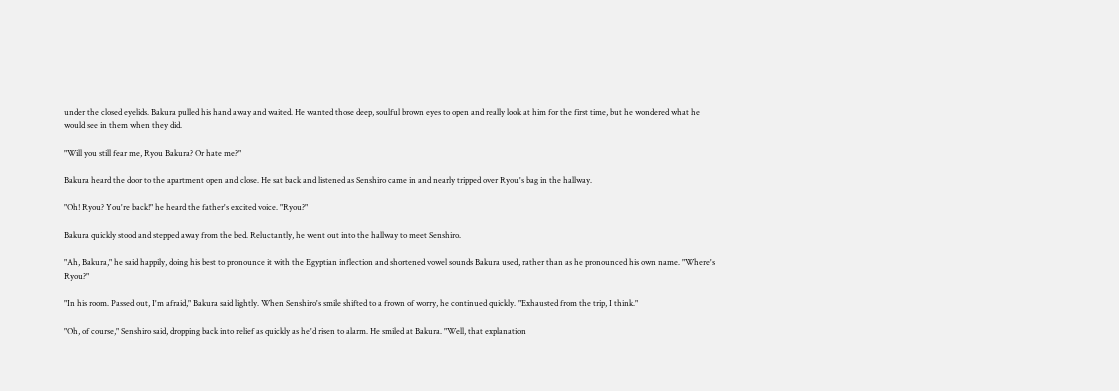under the closed eyelids. Bakura pulled his hand away and waited. He wanted those deep, soulful brown eyes to open and really look at him for the first time, but he wondered what he would see in them when they did.

"Will you still fear me, Ryou Bakura? Or hate me?"

Bakura heard the door to the apartment open and close. He sat back and listened as Senshiro came in and nearly tripped over Ryou's bag in the hallway.

"Oh! Ryou? You're back!" he heard the father's excited voice. "Ryou?"

Bakura quickly stood and stepped away from the bed. Reluctantly, he went out into the hallway to meet Senshiro.

"Ah, Bakura," he said happily, doing his best to pronounce it with the Egyptian inflection and shortened vowel sounds Bakura used, rather than as he pronounced his own name. "Where's Ryou?"

"In his room. Passed out, I'm afraid," Bakura said lightly. When Senshiro's smile shifted to a frown of worry, he continued quickly. "Exhausted from the trip, I think."

"Oh, of course," Senshiro said, dropping back into relief as quickly as he'd risen to alarm. He smiled at Bakura. "Well, that explanation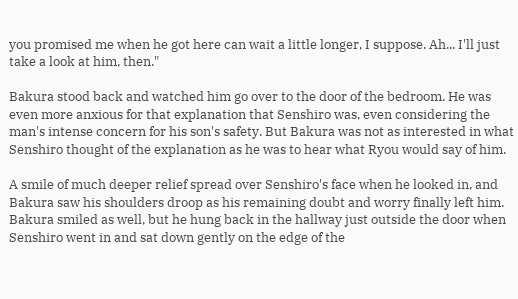you promised me when he got here can wait a little longer, I suppose. Ah... I'll just take a look at him, then."

Bakura stood back and watched him go over to the door of the bedroom. He was even more anxious for that explanation that Senshiro was, even considering the man's intense concern for his son's safety. But Bakura was not as interested in what Senshiro thought of the explanation as he was to hear what Ryou would say of him.

A smile of much deeper relief spread over Senshiro's face when he looked in, and Bakura saw his shoulders droop as his remaining doubt and worry finally left him. Bakura smiled as well, but he hung back in the hallway just outside the door when Senshiro went in and sat down gently on the edge of the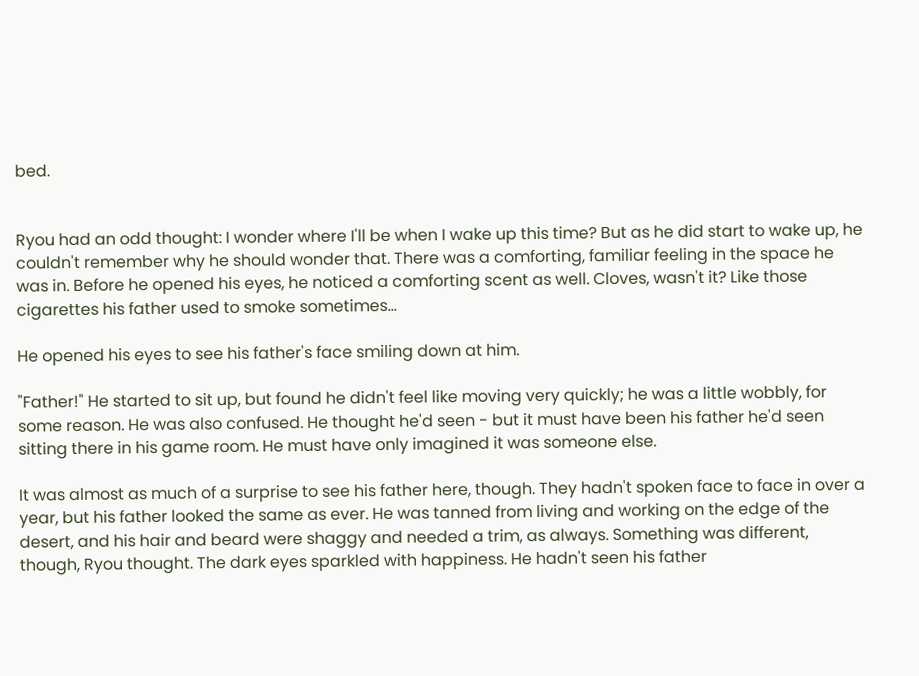bed.


Ryou had an odd thought: I wonder where I'll be when I wake up this time? But as he did start to wake up, he couldn't remember why he should wonder that. There was a comforting, familiar feeling in the space he was in. Before he opened his eyes, he noticed a comforting scent as well. Cloves, wasn't it? Like those cigarettes his father used to smoke sometimes...

He opened his eyes to see his father's face smiling down at him.

"Father!" He started to sit up, but found he didn't feel like moving very quickly; he was a little wobbly, for some reason. He was also confused. He thought he'd seen - but it must have been his father he'd seen sitting there in his game room. He must have only imagined it was someone else.

It was almost as much of a surprise to see his father here, though. They hadn't spoken face to face in over a year, but his father looked the same as ever. He was tanned from living and working on the edge of the desert, and his hair and beard were shaggy and needed a trim, as always. Something was different, though, Ryou thought. The dark eyes sparkled with happiness. He hadn't seen his father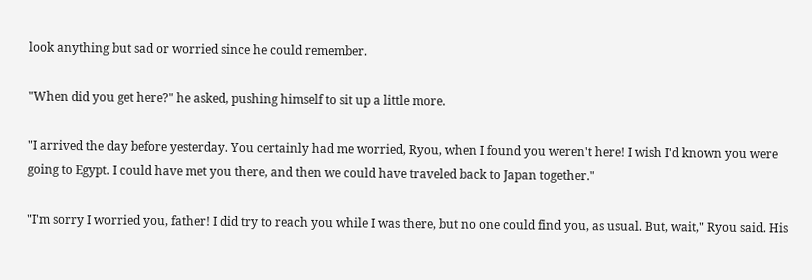look anything but sad or worried since he could remember.

"When did you get here?" he asked, pushing himself to sit up a little more.

"I arrived the day before yesterday. You certainly had me worried, Ryou, when I found you weren't here! I wish I'd known you were going to Egypt. I could have met you there, and then we could have traveled back to Japan together."

"I'm sorry I worried you, father! I did try to reach you while I was there, but no one could find you, as usual. But, wait," Ryou said. His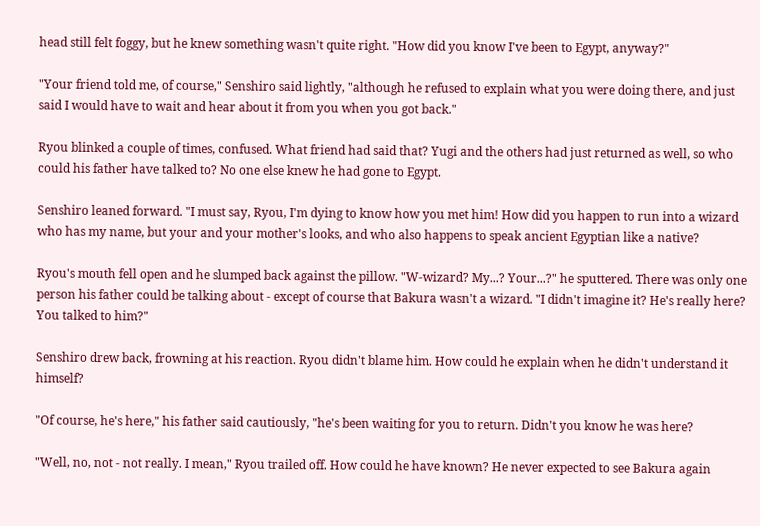head still felt foggy, but he knew something wasn't quite right. "How did you know I've been to Egypt, anyway?"

"Your friend told me, of course," Senshiro said lightly, "although he refused to explain what you were doing there, and just said I would have to wait and hear about it from you when you got back."

Ryou blinked a couple of times, confused. What friend had said that? Yugi and the others had just returned as well, so who could his father have talked to? No one else knew he had gone to Egypt.

Senshiro leaned forward. "I must say, Ryou, I'm dying to know how you met him! How did you happen to run into a wizard who has my name, but your and your mother's looks, and who also happens to speak ancient Egyptian like a native?

Ryou's mouth fell open and he slumped back against the pillow. "W-wizard? My...? Your...?" he sputtered. There was only one person his father could be talking about - except of course that Bakura wasn't a wizard. "I didn't imagine it? He's really here? You talked to him?"

Senshiro drew back, frowning at his reaction. Ryou didn't blame him. How could he explain when he didn't understand it himself?

"Of course, he's here," his father said cautiously, "he's been waiting for you to return. Didn't you know he was here?

"Well, no, not - not really. I mean," Ryou trailed off. How could he have known? He never expected to see Bakura again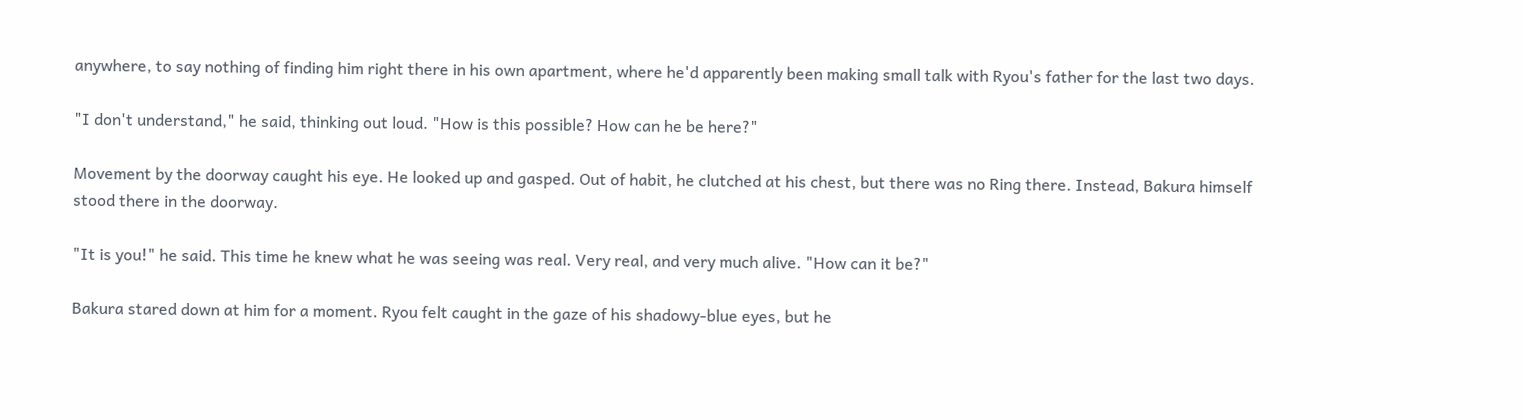anywhere, to say nothing of finding him right there in his own apartment, where he'd apparently been making small talk with Ryou's father for the last two days.

"I don't understand," he said, thinking out loud. "How is this possible? How can he be here?"

Movement by the doorway caught his eye. He looked up and gasped. Out of habit, he clutched at his chest, but there was no Ring there. Instead, Bakura himself stood there in the doorway.

"It is you!" he said. This time he knew what he was seeing was real. Very real, and very much alive. "How can it be?"

Bakura stared down at him for a moment. Ryou felt caught in the gaze of his shadowy-blue eyes, but he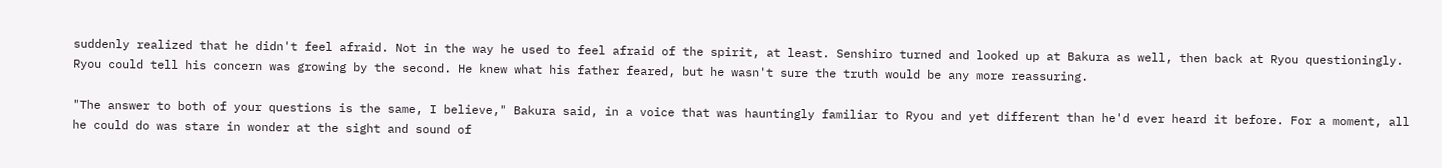suddenly realized that he didn't feel afraid. Not in the way he used to feel afraid of the spirit, at least. Senshiro turned and looked up at Bakura as well, then back at Ryou questioningly. Ryou could tell his concern was growing by the second. He knew what his father feared, but he wasn't sure the truth would be any more reassuring.

"The answer to both of your questions is the same, I believe," Bakura said, in a voice that was hauntingly familiar to Ryou and yet different than he'd ever heard it before. For a moment, all he could do was stare in wonder at the sight and sound of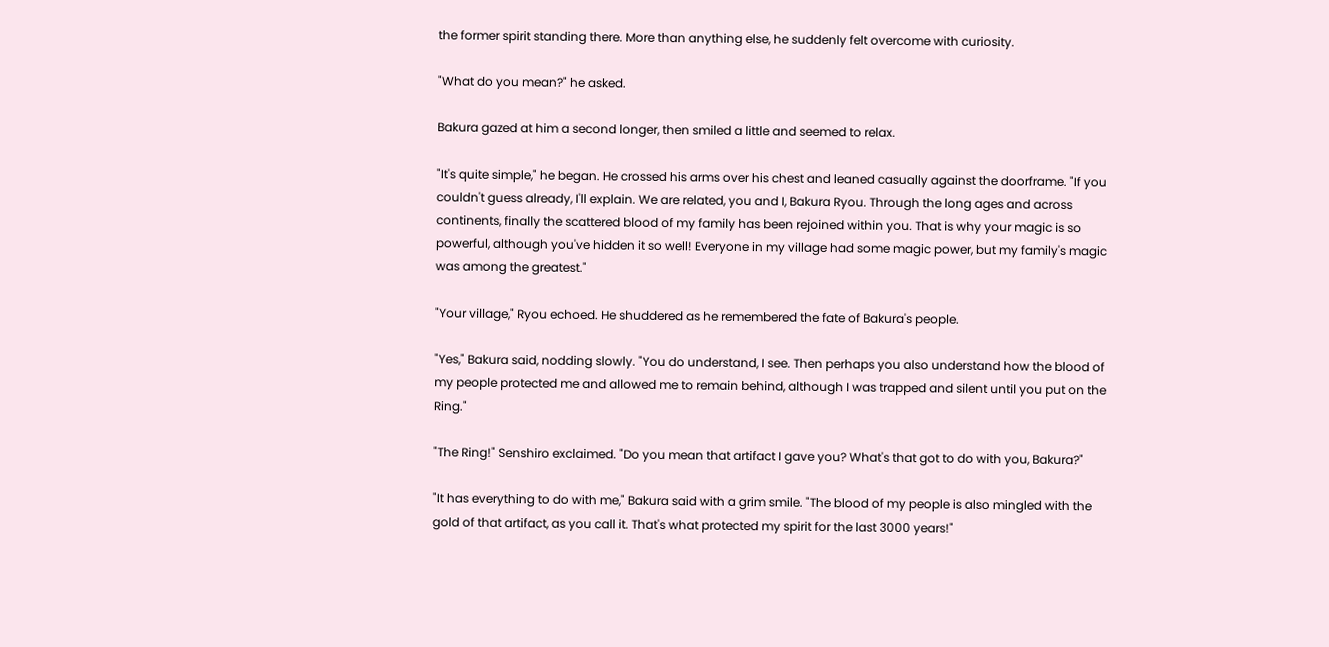the former spirit standing there. More than anything else, he suddenly felt overcome with curiosity.

"What do you mean?" he asked.

Bakura gazed at him a second longer, then smiled a little and seemed to relax.

"It's quite simple," he began. He crossed his arms over his chest and leaned casually against the doorframe. "If you couldn't guess already, I'll explain. We are related, you and I, Bakura Ryou. Through the long ages and across continents, finally the scattered blood of my family has been rejoined within you. That is why your magic is so powerful, although you've hidden it so well! Everyone in my village had some magic power, but my family's magic was among the greatest."

"Your village," Ryou echoed. He shuddered as he remembered the fate of Bakura's people.

"Yes," Bakura said, nodding slowly. "You do understand, I see. Then perhaps you also understand how the blood of my people protected me and allowed me to remain behind, although I was trapped and silent until you put on the Ring."

"The Ring!" Senshiro exclaimed. "Do you mean that artifact I gave you? What's that got to do with you, Bakura?"

"It has everything to do with me," Bakura said with a grim smile. "The blood of my people is also mingled with the gold of that artifact, as you call it. That's what protected my spirit for the last 3000 years!"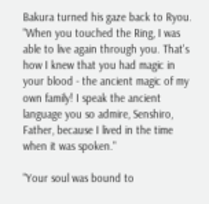Bakura turned his gaze back to Ryou. "When you touched the Ring, I was able to live again through you. That's how I knew that you had magic in your blood - the ancient magic of my own family! I speak the ancient language you so admire, Senshiro, Father, because I lived in the time when it was spoken."

"Your soul was bound to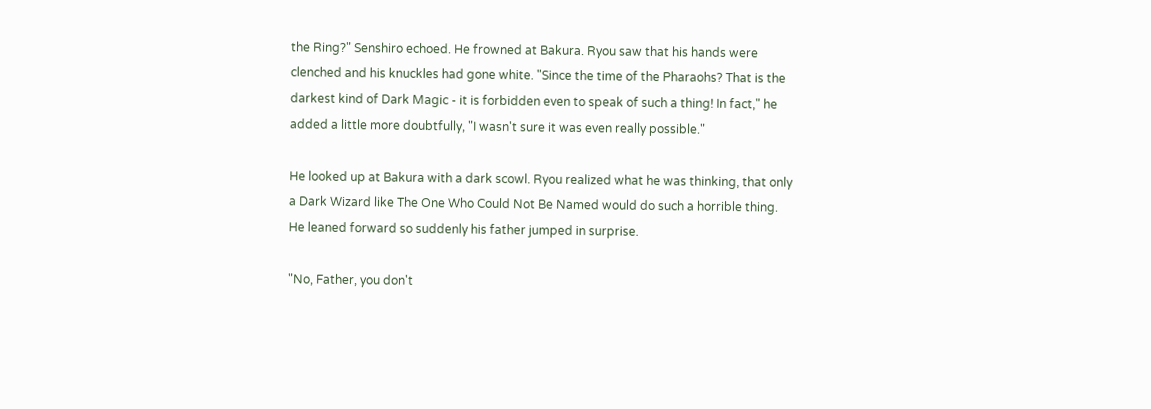the Ring?" Senshiro echoed. He frowned at Bakura. Ryou saw that his hands were clenched and his knuckles had gone white. "Since the time of the Pharaohs? That is the darkest kind of Dark Magic - it is forbidden even to speak of such a thing! In fact," he added a little more doubtfully, "I wasn't sure it was even really possible."

He looked up at Bakura with a dark scowl. Ryou realized what he was thinking, that only a Dark Wizard like The One Who Could Not Be Named would do such a horrible thing. He leaned forward so suddenly his father jumped in surprise.

"No, Father, you don't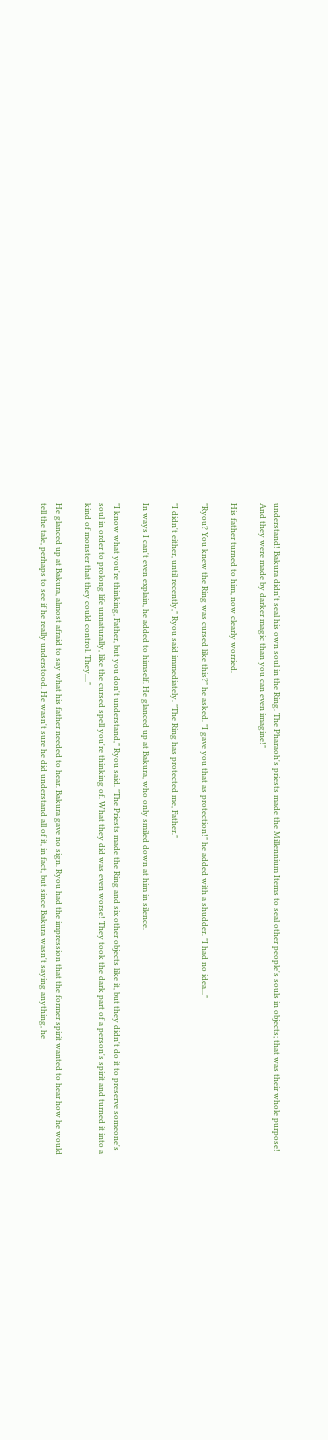understand! Bakura didn't seal his own soul in the Ring. The Pharaoh's priests made the Millennium Items to seal other people's souls in objects; that was their whole purpose! And they were made by darker magic than you can even imagine!"

His father turned to him, now clearly worried.

"Ryou? You knew the Ring was cursed like this?" he asked. "I gave you that as protection!" he added with a shudder. "I had no idea..."

"I didn't either, until recently," Ryou said immediately. "The Ring has protected me, Father."

In ways I can't even explain, he added to himself. He glanced up at Bakura, who only smiled down at him in silence.

"I know what you're thinking, Father, but you don't understand," Ryou said. "The Priests made the Ring and six other objects like it, but they didn't do it to preserve someone's soul in order to prolong life unnaturally, like the cursed spell you're thinking of. What they did was even worse! They took the dark part of a person's spirit and turned it into a kind of monster that they could control. They...."

He glanced up at Bakura, almost afraid to say what his father needed to hear. Bakura gave no sign. Ryou had the impression that the former spirit wanted to hear how he would tell the tale, perhaps to see if he really understood. He wasn't sure he did understand all of it, in fact, but since Bakura wasn't saying anything, he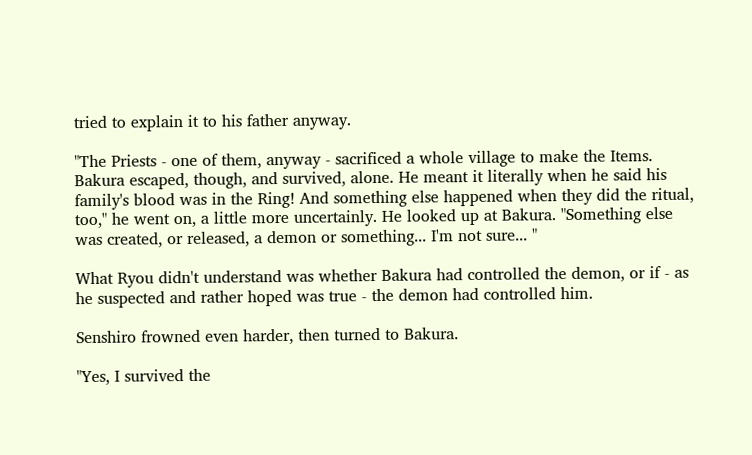tried to explain it to his father anyway.

"The Priests - one of them, anyway - sacrificed a whole village to make the Items. Bakura escaped, though, and survived, alone. He meant it literally when he said his family's blood was in the Ring! And something else happened when they did the ritual, too," he went on, a little more uncertainly. He looked up at Bakura. "Something else was created, or released, a demon or something... I'm not sure... "

What Ryou didn't understand was whether Bakura had controlled the demon, or if - as he suspected and rather hoped was true - the demon had controlled him.

Senshiro frowned even harder, then turned to Bakura.

"Yes, I survived the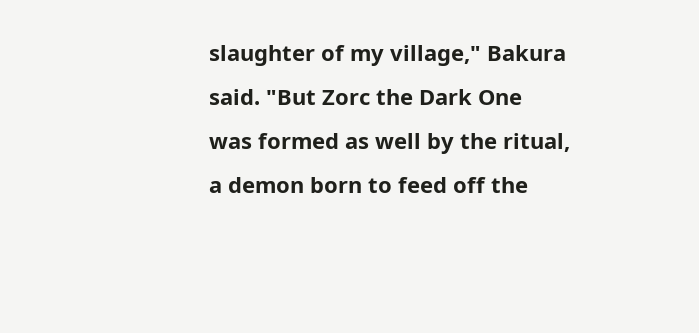slaughter of my village," Bakura said. "But Zorc the Dark One was formed as well by the ritual, a demon born to feed off the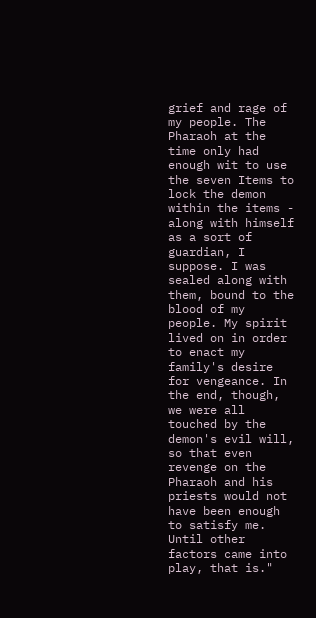grief and rage of my people. The Pharaoh at the time only had enough wit to use the seven Items to lock the demon within the items - along with himself as a sort of guardian, I suppose. I was sealed along with them, bound to the blood of my people. My spirit lived on in order to enact my family's desire for vengeance. In the end, though, we were all touched by the demon's evil will, so that even revenge on the Pharaoh and his priests would not have been enough to satisfy me. Until other factors came into play, that is."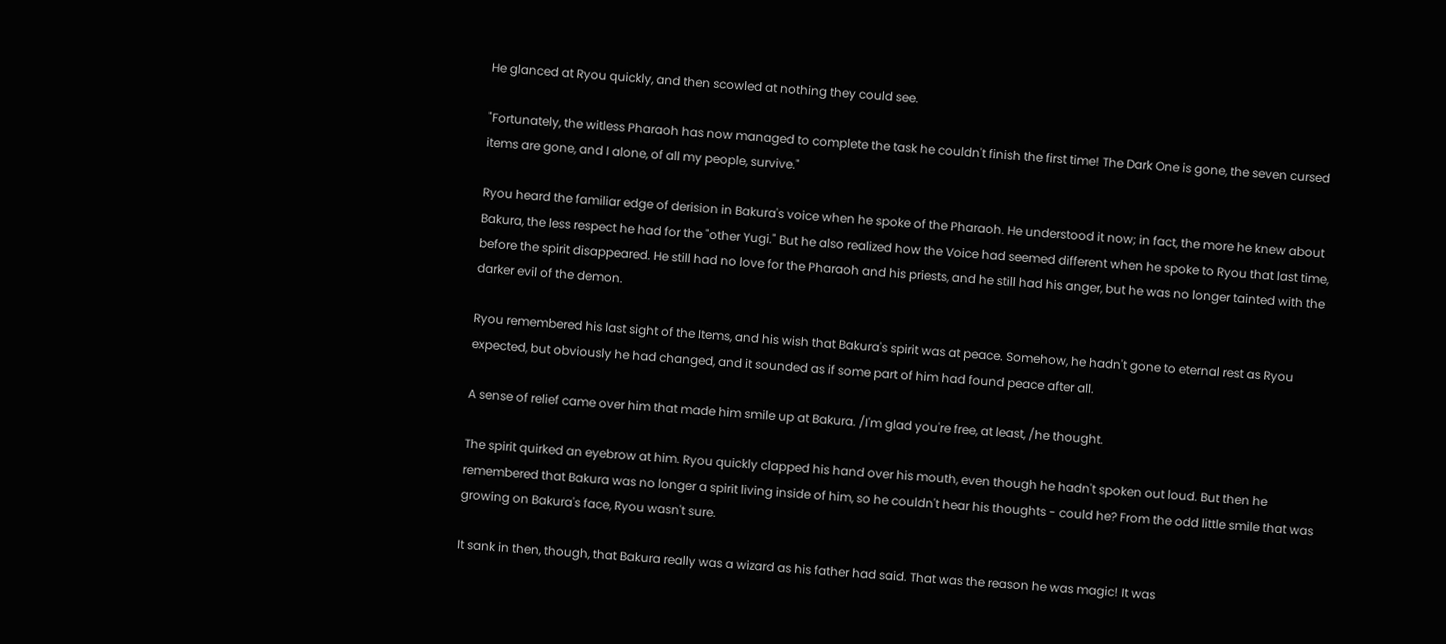He glanced at Ryou quickly, and then scowled at nothing they could see.

"Fortunately, the witless Pharaoh has now managed to complete the task he couldn't finish the first time! The Dark One is gone, the seven cursed items are gone, and I alone, of all my people, survive."

Ryou heard the familiar edge of derision in Bakura's voice when he spoke of the Pharaoh. He understood it now; in fact, the more he knew about Bakura, the less respect he had for the "other Yugi." But he also realized how the Voice had seemed different when he spoke to Ryou that last time, before the spirit disappeared. He still had no love for the Pharaoh and his priests, and he still had his anger, but he was no longer tainted with the darker evil of the demon.

Ryou remembered his last sight of the Items, and his wish that Bakura's spirit was at peace. Somehow, he hadn't gone to eternal rest as Ryou expected, but obviously he had changed, and it sounded as if some part of him had found peace after all.

A sense of relief came over him that made him smile up at Bakura. /I'm glad you're free, at least, /he thought.

The spirit quirked an eyebrow at him. Ryou quickly clapped his hand over his mouth, even though he hadn't spoken out loud. But then he remembered that Bakura was no longer a spirit living inside of him, so he couldn't hear his thoughts - could he? From the odd little smile that was growing on Bakura's face, Ryou wasn't sure.

It sank in then, though, that Bakura really was a wizard as his father had said. That was the reason he was magic! It was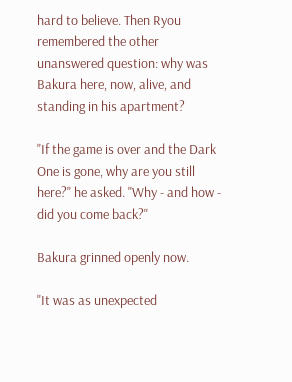hard to believe. Then Ryou remembered the other unanswered question: why was Bakura here, now, alive, and standing in his apartment?

"If the game is over and the Dark One is gone, why are you still here?" he asked. "Why - and how - did you come back?"

Bakura grinned openly now.

"It was as unexpected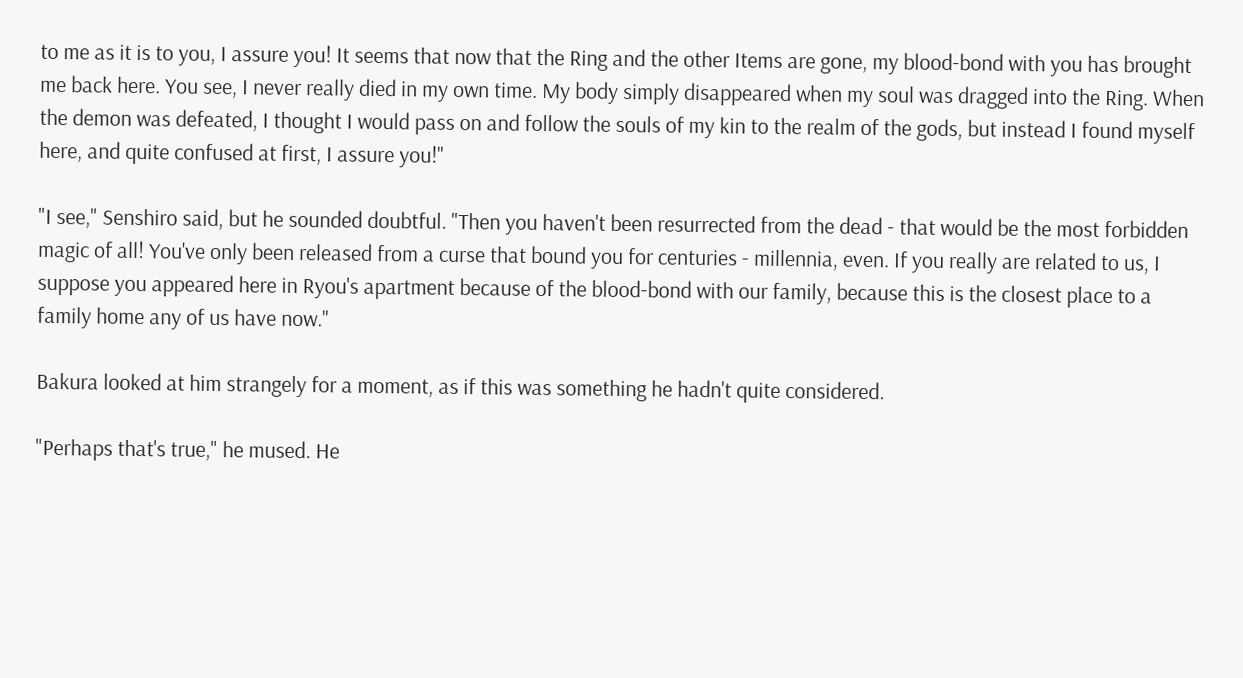to me as it is to you, I assure you! It seems that now that the Ring and the other Items are gone, my blood-bond with you has brought me back here. You see, I never really died in my own time. My body simply disappeared when my soul was dragged into the Ring. When the demon was defeated, I thought I would pass on and follow the souls of my kin to the realm of the gods, but instead I found myself here, and quite confused at first, I assure you!"

"I see," Senshiro said, but he sounded doubtful. "Then you haven't been resurrected from the dead - that would be the most forbidden magic of all! You've only been released from a curse that bound you for centuries - millennia, even. If you really are related to us, I suppose you appeared here in Ryou's apartment because of the blood-bond with our family, because this is the closest place to a family home any of us have now."

Bakura looked at him strangely for a moment, as if this was something he hadn't quite considered.

"Perhaps that's true," he mused. He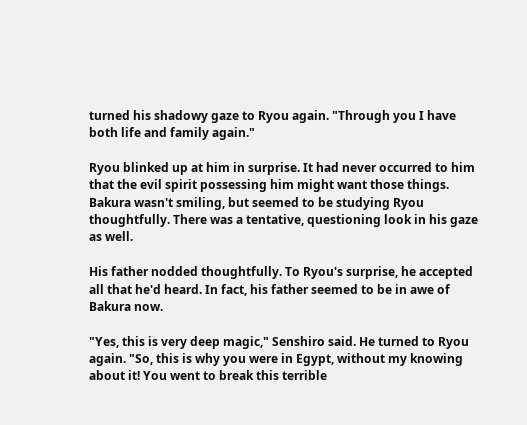turned his shadowy gaze to Ryou again. "Through you I have both life and family again."

Ryou blinked up at him in surprise. It had never occurred to him that the evil spirit possessing him might want those things. Bakura wasn't smiling, but seemed to be studying Ryou thoughtfully. There was a tentative, questioning look in his gaze as well.

His father nodded thoughtfully. To Ryou's surprise, he accepted all that he'd heard. In fact, his father seemed to be in awe of Bakura now.

"Yes, this is very deep magic," Senshiro said. He turned to Ryou again. "So, this is why you were in Egypt, without my knowing about it! You went to break this terrible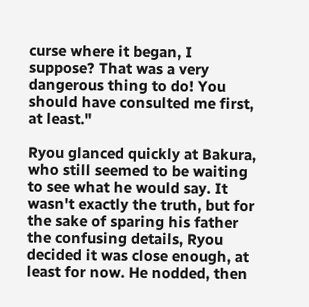curse where it began, I suppose? That was a very dangerous thing to do! You should have consulted me first, at least."

Ryou glanced quickly at Bakura, who still seemed to be waiting to see what he would say. It wasn't exactly the truth, but for the sake of sparing his father the confusing details, Ryou decided it was close enough, at least for now. He nodded, then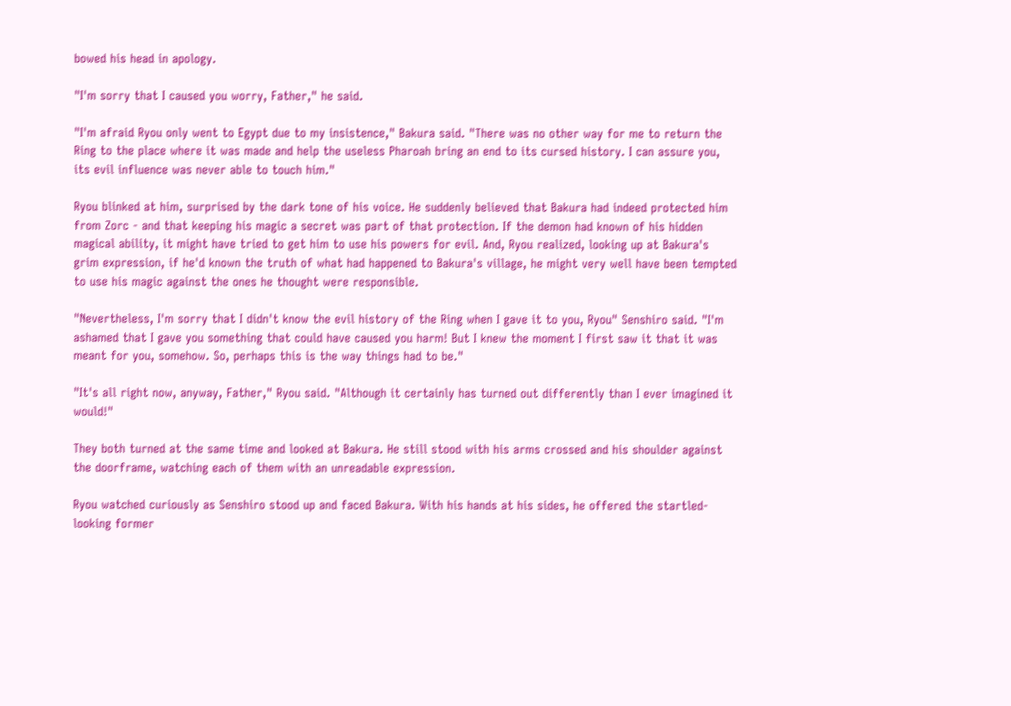bowed his head in apology.

"I'm sorry that I caused you worry, Father," he said.

"I'm afraid Ryou only went to Egypt due to my insistence," Bakura said. "There was no other way for me to return the Ring to the place where it was made and help the useless Pharoah bring an end to its cursed history. I can assure you, its evil influence was never able to touch him."

Ryou blinked at him, surprised by the dark tone of his voice. He suddenly believed that Bakura had indeed protected him from Zorc - and that keeping his magic a secret was part of that protection. If the demon had known of his hidden magical ability, it might have tried to get him to use his powers for evil. And, Ryou realized, looking up at Bakura's grim expression, if he'd known the truth of what had happened to Bakura's village, he might very well have been tempted to use his magic against the ones he thought were responsible.

"Nevertheless, I'm sorry that I didn't know the evil history of the Ring when I gave it to you, Ryou" Senshiro said. "I'm ashamed that I gave you something that could have caused you harm! But I knew the moment I first saw it that it was meant for you, somehow. So, perhaps this is the way things had to be."

"It's all right now, anyway, Father," Ryou said. "Although it certainly has turned out differently than I ever imagined it would!"

They both turned at the same time and looked at Bakura. He still stood with his arms crossed and his shoulder against the doorframe, watching each of them with an unreadable expression.

Ryou watched curiously as Senshiro stood up and faced Bakura. With his hands at his sides, he offered the startled-looking former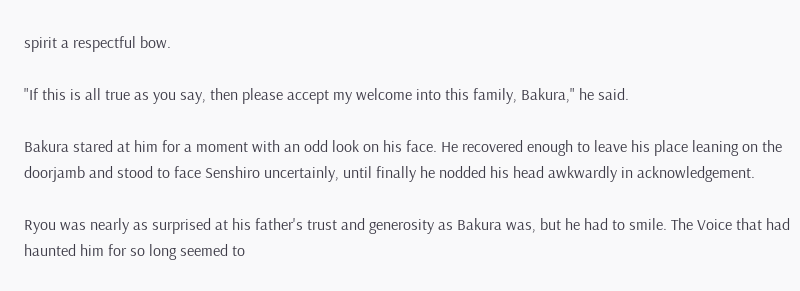spirit a respectful bow.

"If this is all true as you say, then please accept my welcome into this family, Bakura," he said.

Bakura stared at him for a moment with an odd look on his face. He recovered enough to leave his place leaning on the doorjamb and stood to face Senshiro uncertainly, until finally he nodded his head awkwardly in acknowledgement.

Ryou was nearly as surprised at his father's trust and generosity as Bakura was, but he had to smile. The Voice that had haunted him for so long seemed to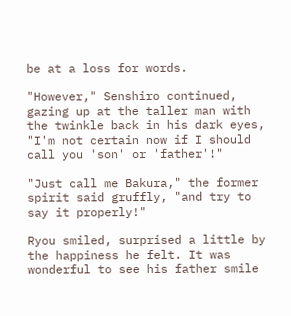be at a loss for words.

"However," Senshiro continued, gazing up at the taller man with the twinkle back in his dark eyes, "I'm not certain now if I should call you 'son' or 'father'!"

"Just call me Bakura," the former spirit said gruffly, "and try to say it properly!"

Ryou smiled, surprised a little by the happiness he felt. It was wonderful to see his father smile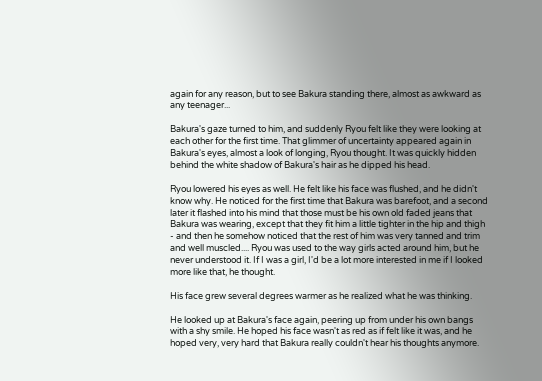again for any reason, but to see Bakura standing there, almost as awkward as any teenager...

Bakura's gaze turned to him, and suddenly Ryou felt like they were looking at each other for the first time. That glimmer of uncertainty appeared again in Bakura's eyes, almost a look of longing, Ryou thought. It was quickly hidden behind the white shadow of Bakura's hair as he dipped his head.

Ryou lowered his eyes as well. He felt like his face was flushed, and he didn't know why. He noticed for the first time that Bakura was barefoot, and a second later it flashed into his mind that those must be his own old faded jeans that Bakura was wearing, except that they fit him a little tighter in the hip and thigh - and then he somehow noticed that the rest of him was very tanned and trim and well muscled.... Ryou was used to the way girls acted around him, but he never understood it. If I was a girl, I'd be a lot more interested in me if I looked more like that, he thought.

His face grew several degrees warmer as he realized what he was thinking.

He looked up at Bakura's face again, peering up from under his own bangs with a shy smile. He hoped his face wasn't as red as if felt like it was, and he hoped very, very hard that Bakura really couldn't hear his thoughts anymore.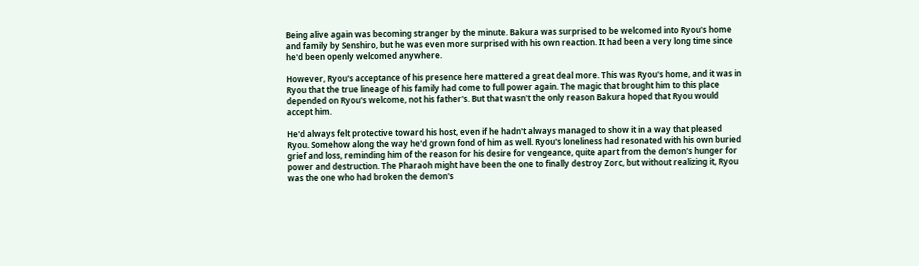Being alive again was becoming stranger by the minute. Bakura was surprised to be welcomed into Ryou's home and family by Senshiro, but he was even more surprised with his own reaction. It had been a very long time since he'd been openly welcomed anywhere.

However, Ryou's acceptance of his presence here mattered a great deal more. This was Ryou's home, and it was in Ryou that the true lineage of his family had come to full power again. The magic that brought him to this place depended on Ryou's welcome, not his father's. But that wasn't the only reason Bakura hoped that Ryou would accept him.

He'd always felt protective toward his host, even if he hadn't always managed to show it in a way that pleased Ryou. Somehow along the way he'd grown fond of him as well. Ryou's loneliness had resonated with his own buried grief and loss, reminding him of the reason for his desire for vengeance, quite apart from the demon's hunger for power and destruction. The Pharaoh might have been the one to finally destroy Zorc, but without realizing it, Ryou was the one who had broken the demon's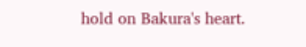hold on Bakura's heart.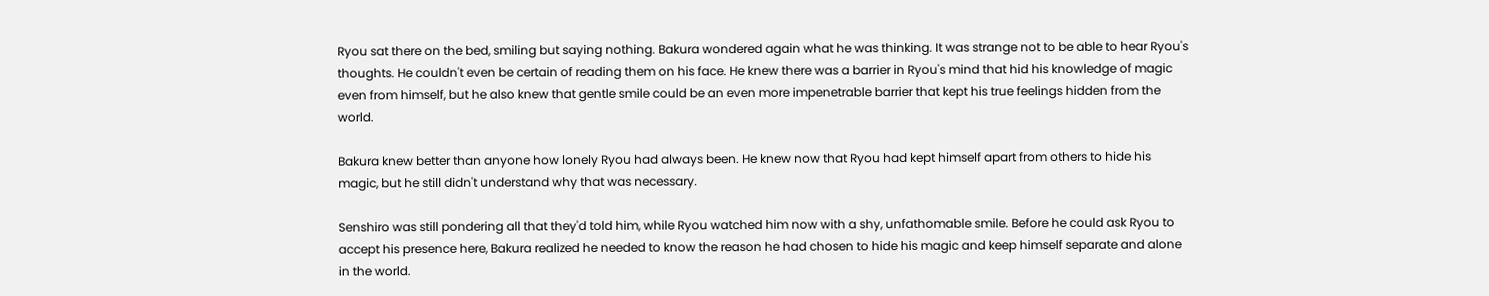Ryou sat there on the bed, smiling but saying nothing. Bakura wondered again what he was thinking. It was strange not to be able to hear Ryou's thoughts. He couldn't even be certain of reading them on his face. He knew there was a barrier in Ryou's mind that hid his knowledge of magic even from himself, but he also knew that gentle smile could be an even more impenetrable barrier that kept his true feelings hidden from the world.

Bakura knew better than anyone how lonely Ryou had always been. He knew now that Ryou had kept himself apart from others to hide his magic, but he still didn't understand why that was necessary.

Senshiro was still pondering all that they'd told him, while Ryou watched him now with a shy, unfathomable smile. Before he could ask Ryou to accept his presence here, Bakura realized he needed to know the reason he had chosen to hide his magic and keep himself separate and alone in the world.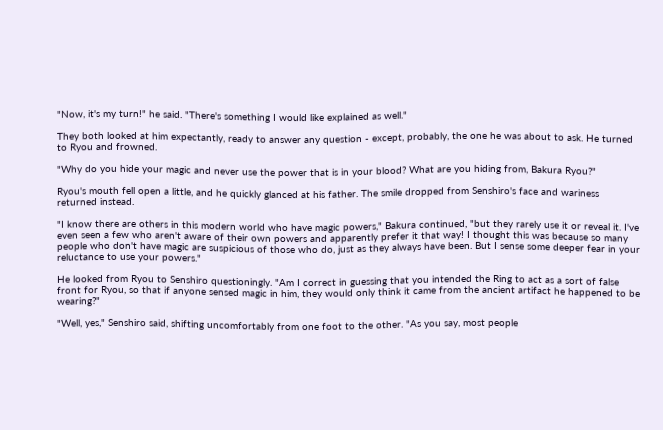"Now, it's my turn!" he said. "There's something I would like explained as well."

They both looked at him expectantly, ready to answer any question - except, probably, the one he was about to ask. He turned to Ryou and frowned.

"Why do you hide your magic and never use the power that is in your blood? What are you hiding from, Bakura Ryou?"

Ryou's mouth fell open a little, and he quickly glanced at his father. The smile dropped from Senshiro's face and wariness returned instead.

"I know there are others in this modern world who have magic powers," Bakura continued, "but they rarely use it or reveal it. I've even seen a few who aren't aware of their own powers and apparently prefer it that way! I thought this was because so many people who don't have magic are suspicious of those who do, just as they always have been. But I sense some deeper fear in your reluctance to use your powers."

He looked from Ryou to Senshiro questioningly. "Am I correct in guessing that you intended the Ring to act as a sort of false front for Ryou, so that if anyone sensed magic in him, they would only think it came from the ancient artifact he happened to be wearing?"

"Well, yes," Senshiro said, shifting uncomfortably from one foot to the other. "As you say, most people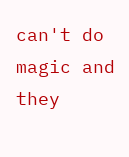can't do magic and they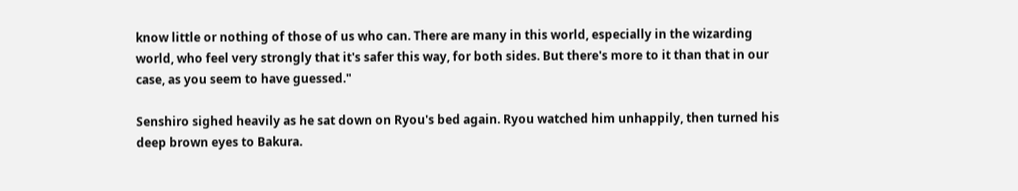know little or nothing of those of us who can. There are many in this world, especially in the wizarding world, who feel very strongly that it's safer this way, for both sides. But there's more to it than that in our case, as you seem to have guessed."

Senshiro sighed heavily as he sat down on Ryou's bed again. Ryou watched him unhappily, then turned his deep brown eyes to Bakura.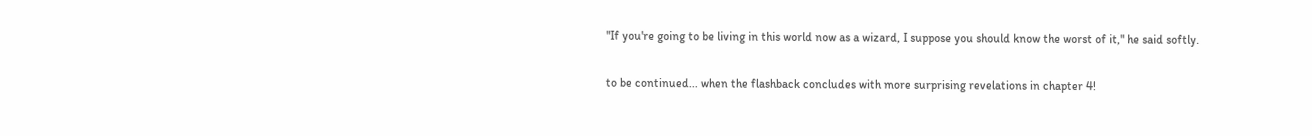"If you're going to be living in this world now as a wizard, I suppose you should know the worst of it," he said softly.

to be continued... when the flashback concludes with more surprising revelations in chapter 4!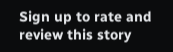Sign up to rate and review this story